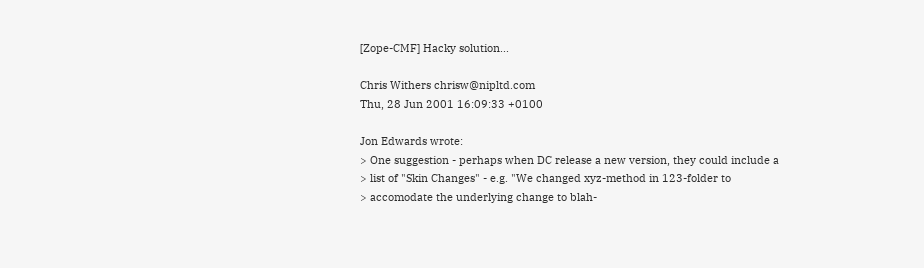[Zope-CMF] Hacky solution...

Chris Withers chrisw@nipltd.com
Thu, 28 Jun 2001 16:09:33 +0100

Jon Edwards wrote:
> One suggestion - perhaps when DC release a new version, they could include a
> list of "Skin Changes" - e.g. "We changed xyz-method in 123-folder to
> accomodate the underlying change to blah-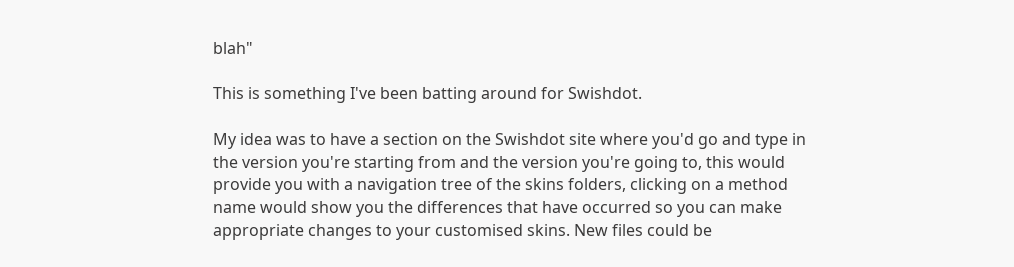blah"

This is something I've been batting around for Swishdot.

My idea was to have a section on the Swishdot site where you'd go and type in
the version you're starting from and the version you're going to, this would
provide you with a navigation tree of the skins folders, clicking on a method
name would show you the differences that have occurred so you can make
appropriate changes to your customised skins. New files could be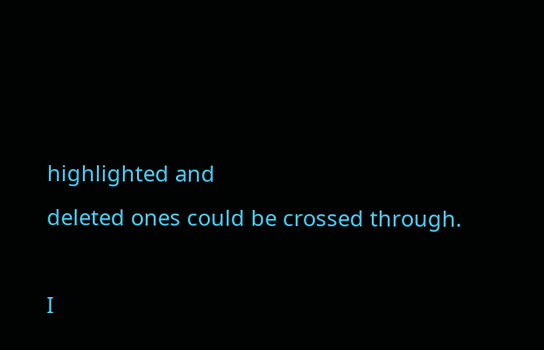highlighted and
deleted ones could be crossed through.

I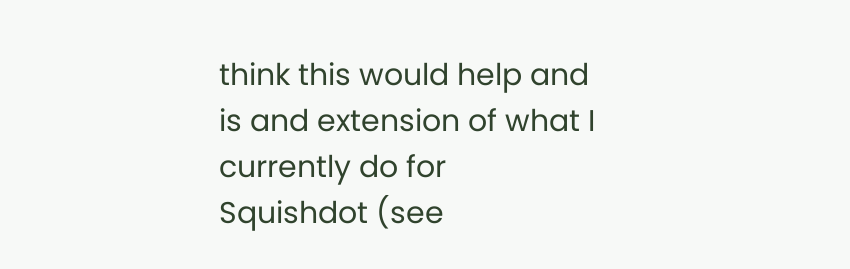think this would help and is and extension of what I currently do for
Squishdot (see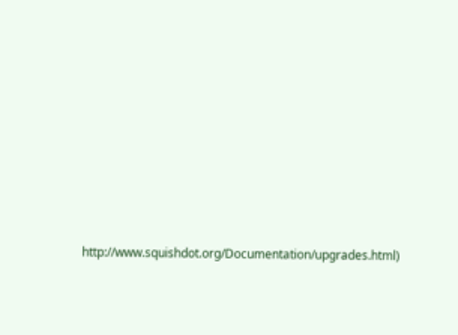http://www.squishdot.org/Documentation/upgrades.html)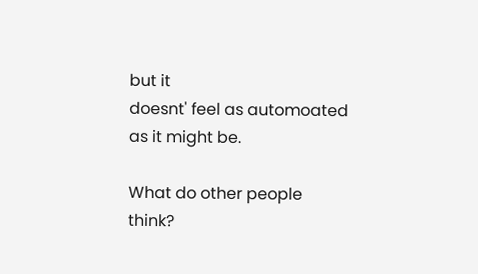but it
doesnt' feel as automoated as it might be.

What do other people think?